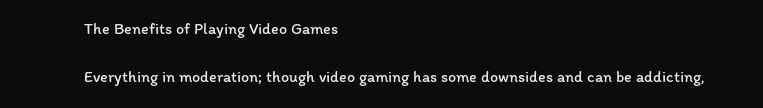The Benefits of Playing Video Games

Everything in moderation; though video gaming has some downsides and can be addicting,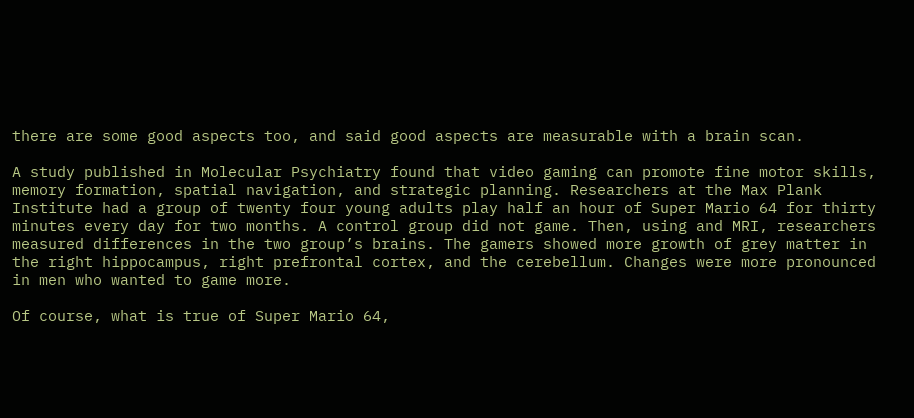there are some good aspects too, and said good aspects are measurable with a brain scan.

A study published in Molecular Psychiatry found that video gaming can promote fine motor skills, memory formation, spatial navigation, and strategic planning. Researchers at the Max Plank Institute had a group of twenty four young adults play half an hour of Super Mario 64 for thirty minutes every day for two months. A control group did not game. Then, using and MRI, researchers measured differences in the two group’s brains. The gamers showed more growth of grey matter in the right hippocampus, right prefrontal cortex, and the cerebellum. Changes were more pronounced in men who wanted to game more.

Of course, what is true of Super Mario 64,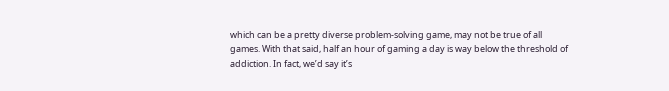which can be a pretty diverse problem-solving game, may not be true of all games. With that said, half an hour of gaming a day is way below the threshold of addiction. In fact, we’d say it’s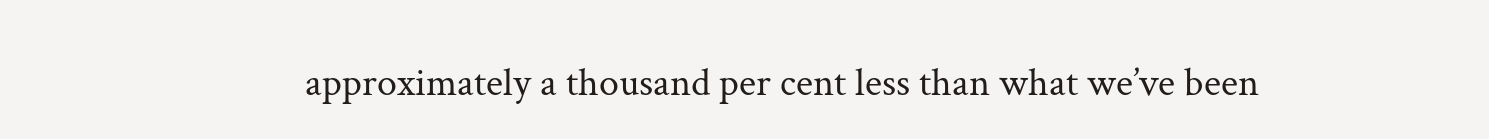approximately a thousand per cent less than what we’ve been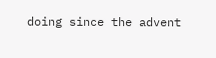doing since the advent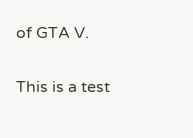of GTA V.

This is a test